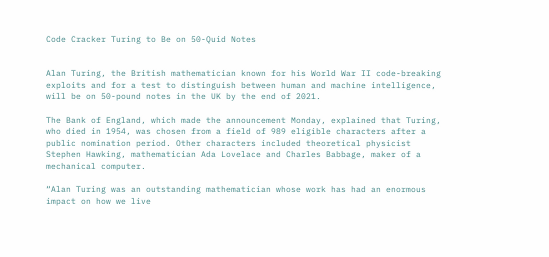Code Cracker Turing to Be on 50-Quid Notes


Alan Turing, the British mathematician known for his World War II code-breaking exploits and for a test to distinguish between human and machine intelligence, will be on 50-pound notes in the UK by the end of 2021.

The Bank of England, which made the announcement Monday, explained that Turing, who died in 1954, was chosen from a field of 989 eligible characters after a public nomination period. Other characters included theoretical physicist Stephen Hawking, mathematician Ada Lovelace and Charles Babbage, maker of a mechanical computer.

“Alan Turing was an outstanding mathematician whose work has had an enormous impact on how we live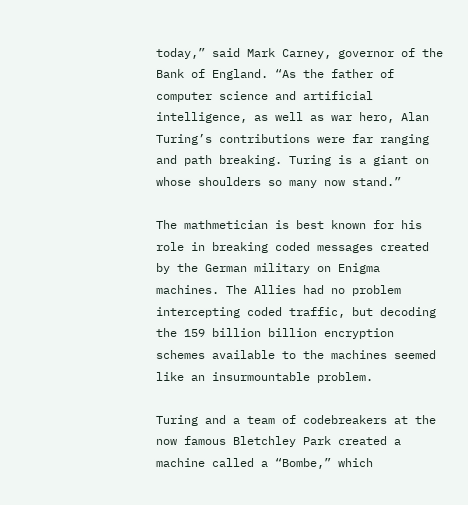today,” said Mark Carney, governor of the Bank of England. “As the father of computer science and artificial intelligence, as well as war hero, Alan Turing’s contributions were far ranging and path breaking. Turing is a giant on whose shoulders so many now stand.”

The mathmetician is best known for his role in breaking coded messages created by the German military on Enigma machines. The Allies had no problem intercepting coded traffic, but decoding the 159 billion billion encryption schemes available to the machines seemed like an insurmountable problem.

Turing and a team of codebreakers at the now famous Bletchley Park created a machine called a “Bombe,” which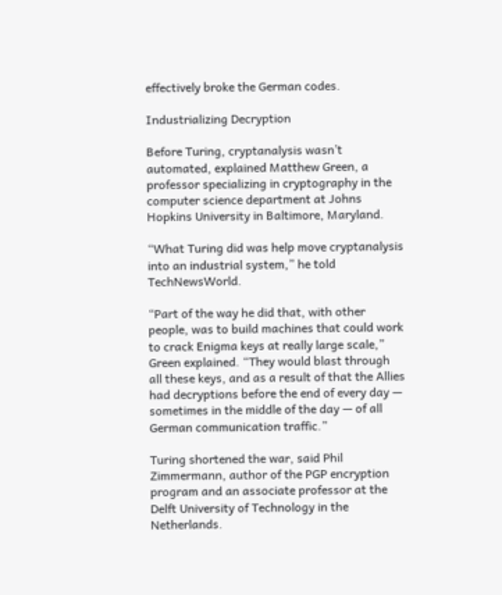effectively broke the German codes.

Industrializing Decryption

Before Turing, cryptanalysis wasn’t automated, explained Matthew Green, a professor specializing in cryptography in the computer science department at Johns Hopkins University in Baltimore, Maryland.

“What Turing did was help move cryptanalysis into an industrial system,” he told TechNewsWorld.

“Part of the way he did that, with other people, was to build machines that could work to crack Enigma keys at really large scale,” Green explained. “They would blast through all these keys, and as a result of that the Allies had decryptions before the end of every day — sometimes in the middle of the day — of all German communication traffic.”

Turing shortened the war, said Phil Zimmermann, author of the PGP encryption program and an associate professor at the Delft University of Technology in the Netherlands.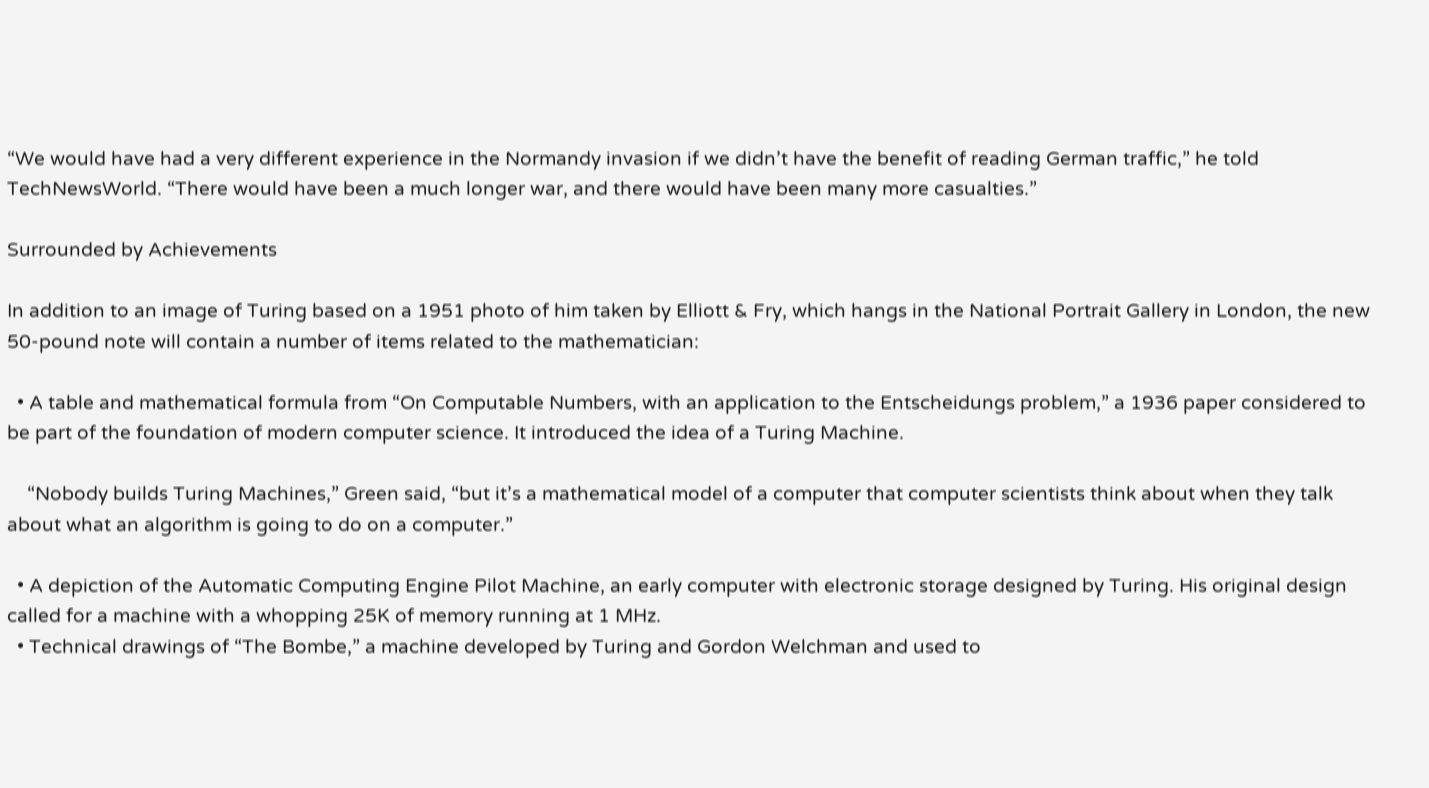“We would have had a very different experience in the Normandy invasion if we didn’t have the benefit of reading German traffic,” he told TechNewsWorld. “There would have been a much longer war, and there would have been many more casualties.”

Surrounded by Achievements

In addition to an image of Turing based on a 1951 photo of him taken by Elliott & Fry, which hangs in the National Portrait Gallery in London, the new 50-pound note will contain a number of items related to the mathematician:

  • A table and mathematical formula from “On Computable Numbers, with an application to the Entscheidungs problem,” a 1936 paper considered to be part of the foundation of modern computer science. It introduced the idea of a Turing Machine.

    “Nobody builds Turing Machines,” Green said, “but it’s a mathematical model of a computer that computer scientists think about when they talk about what an algorithm is going to do on a computer.”

  • A depiction of the Automatic Computing Engine Pilot Machine, an early computer with electronic storage designed by Turing. His original design called for a machine with a whopping 25K of memory running at 1 MHz.
  • Technical drawings of “The Bombe,” a machine developed by Turing and Gordon Welchman and used to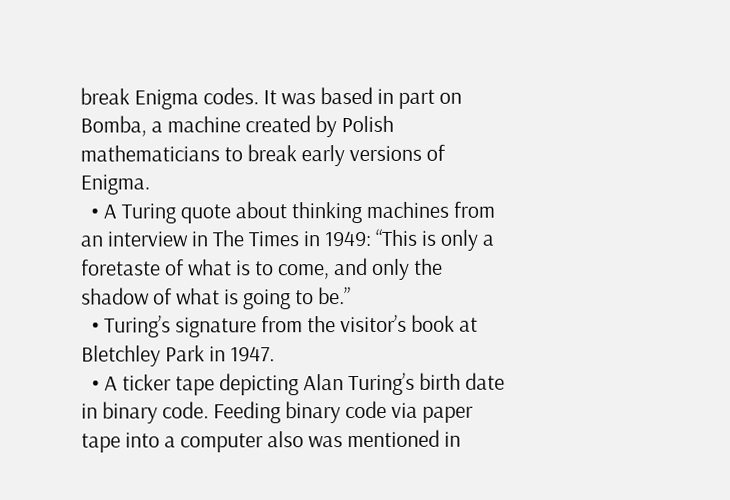break Enigma codes. It was based in part on Bomba, a machine created by Polish mathematicians to break early versions of Enigma.
  • A Turing quote about thinking machines from an interview in The Times in 1949: “This is only a foretaste of what is to come, and only the shadow of what is going to be.”
  • Turing’s signature from the visitor’s book at Bletchley Park in 1947.
  • A ticker tape depicting Alan Turing’s birth date in binary code. Feeding binary code via paper tape into a computer also was mentioned in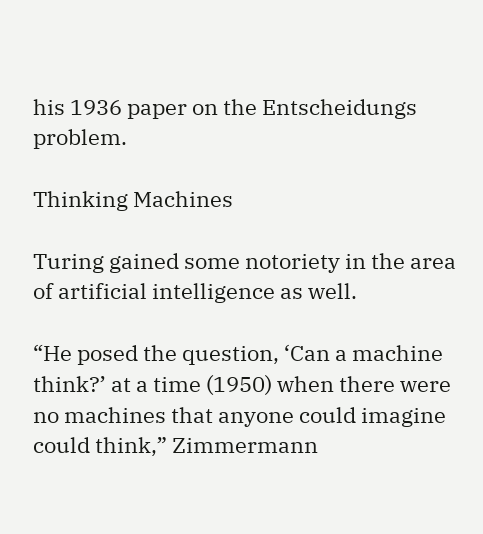his 1936 paper on the Entscheidungs problem.

Thinking Machines

Turing gained some notoriety in the area of artificial intelligence as well.

“He posed the question, ‘Can a machine think?’ at a time (1950) when there were no machines that anyone could imagine could think,” Zimmermann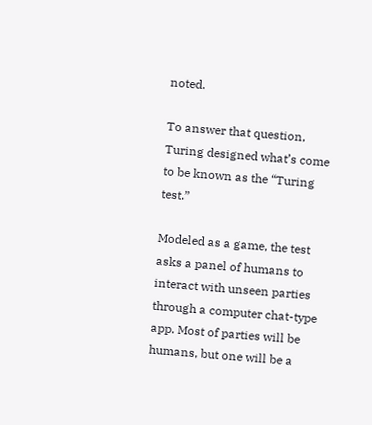noted.

To answer that question, Turing designed what’s come to be known as the “Turing test.”

Modeled as a game, the test asks a panel of humans to interact with unseen parties through a computer chat-type app. Most of parties will be humans, but one will be a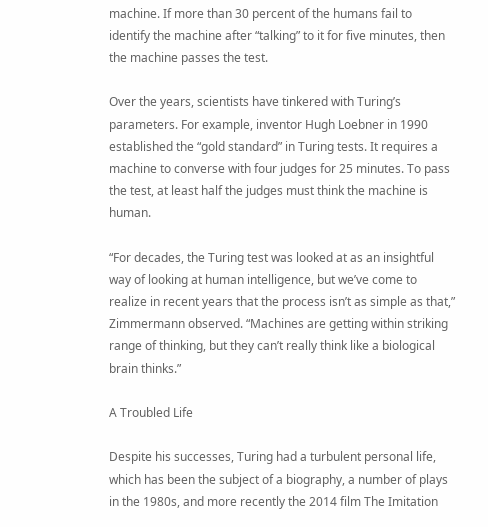machine. If more than 30 percent of the humans fail to identify the machine after “talking” to it for five minutes, then the machine passes the test.

Over the years, scientists have tinkered with Turing’s parameters. For example, inventor Hugh Loebner in 1990 established the “gold standard” in Turing tests. It requires a machine to converse with four judges for 25 minutes. To pass the test, at least half the judges must think the machine is human.

“For decades, the Turing test was looked at as an insightful way of looking at human intelligence, but we’ve come to realize in recent years that the process isn’t as simple as that,” Zimmermann observed. “Machines are getting within striking range of thinking, but they can’t really think like a biological brain thinks.”

A Troubled Life

Despite his successes, Turing had a turbulent personal life, which has been the subject of a biography, a number of plays in the 1980s, and more recently the 2014 film The Imitation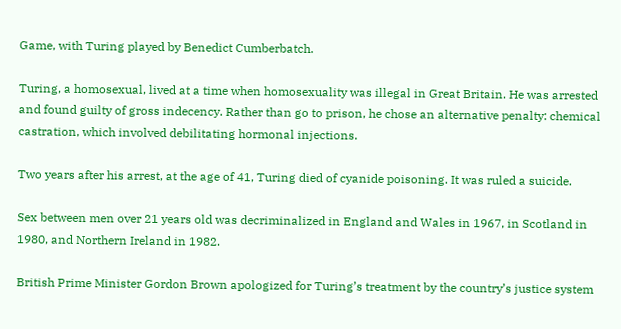Game, with Turing played by Benedict Cumberbatch.

Turing, a homosexual, lived at a time when homosexuality was illegal in Great Britain. He was arrested and found guilty of gross indecency. Rather than go to prison, he chose an alternative penalty: chemical castration, which involved debilitating hormonal injections.

Two years after his arrest, at the age of 41, Turing died of cyanide poisoning. It was ruled a suicide.

Sex between men over 21 years old was decriminalized in England and Wales in 1967, in Scotland in 1980, and Northern Ireland in 1982.

British Prime Minister Gordon Brown apologized for Turing’s treatment by the country’s justice system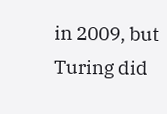in 2009, but Turing did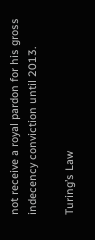not receive a royal pardon for his gross indecency conviction until 2013.

Turing’s Law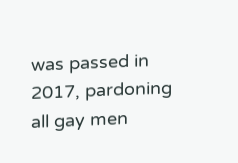was passed in 2017, pardoning all gay men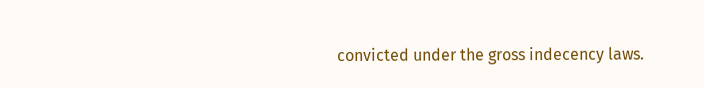convicted under the gross indecency laws.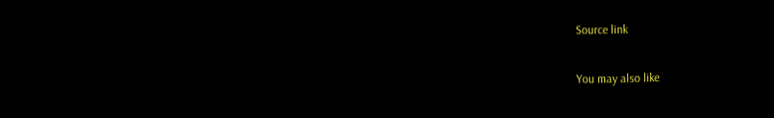Source link

You may also like